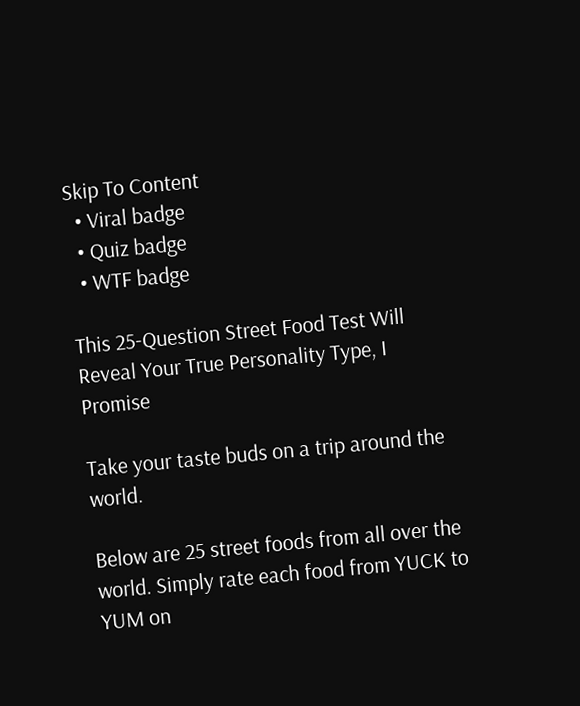Skip To Content
  • Viral badge
  • Quiz badge
  • WTF badge

This 25-Question Street Food Test Will Reveal Your True Personality Type, I Promise

Take your taste buds on a trip around the world.

Below are 25 street foods from all over the world. Simply rate each food from YUCK to YUM on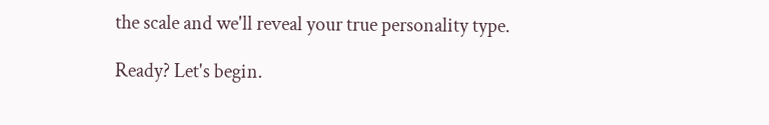the scale and we'll reveal your true personality type.

Ready? Let's begin.